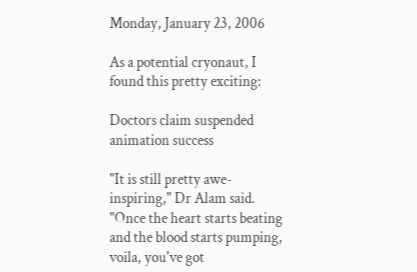Monday, January 23, 2006

As a potential cryonaut, I found this pretty exciting:

Doctors claim suspended animation success

"It is still pretty awe-inspiring," Dr Alam said. "Once the heart starts beating and the blood starts pumping, voila, you've got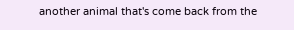another animal that's come back from the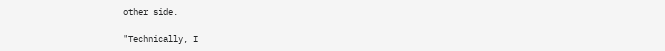other side.

"Technically, I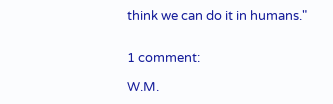think we can do it in humans."


1 comment:

W.M.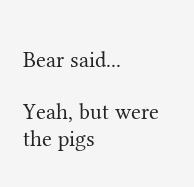Bear said...

Yeah, but were the pigs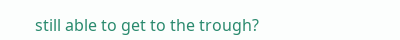still able to get to the trough?